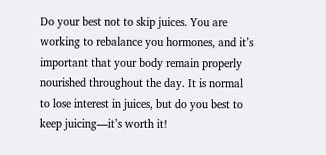Do your best not to skip juices. You are working to rebalance you hormones, and it’s important that your body remain properly nourished throughout the day. It is normal to lose interest in juices, but do you best to keep juicing—it’s worth it!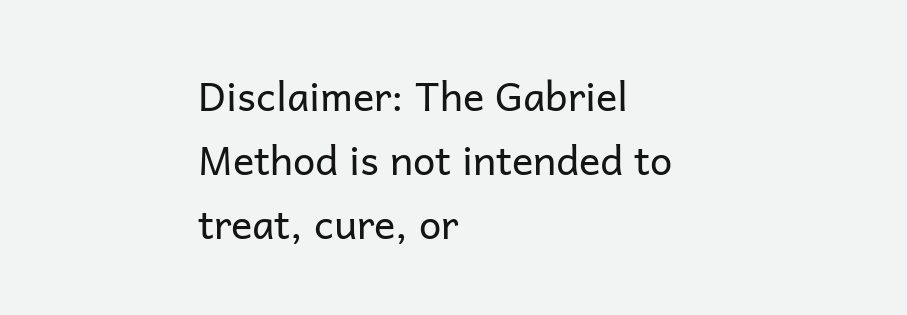Disclaimer: The Gabriel Method is not intended to treat, cure, or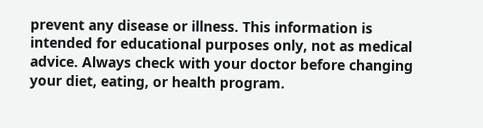prevent any disease or illness. This information is intended for educational purposes only, not as medical advice. Always check with your doctor before changing your diet, eating, or health program.